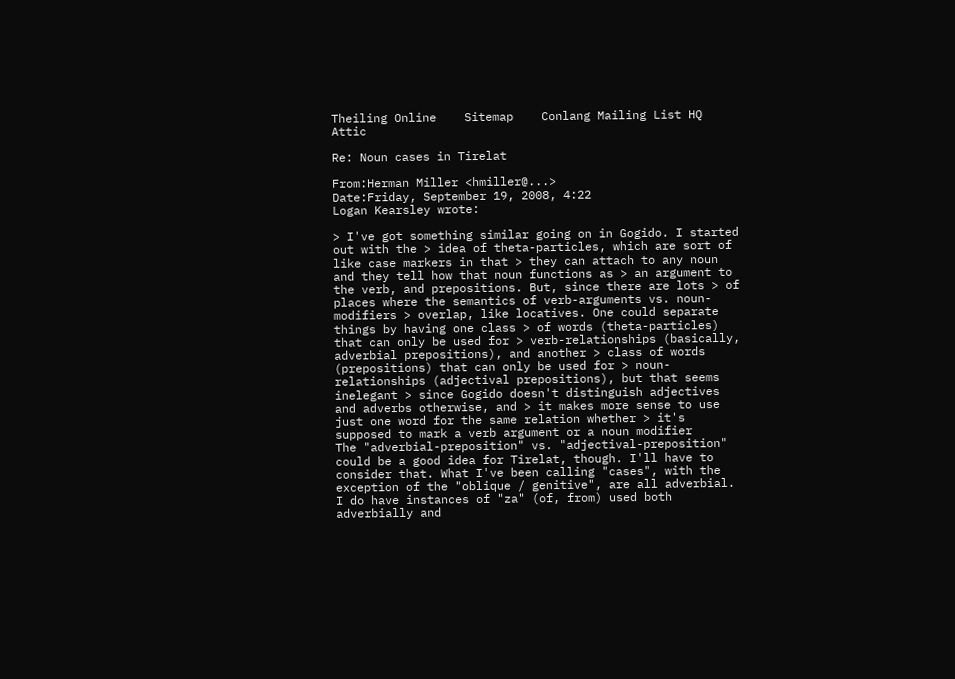Theiling Online    Sitemap    Conlang Mailing List HQ    Attic

Re: Noun cases in Tirelat

From:Herman Miller <hmiller@...>
Date:Friday, September 19, 2008, 4:22
Logan Kearsley wrote:

> I've got something similar going on in Gogido. I started out with the > idea of theta-particles, which are sort of like case markers in that > they can attach to any noun and they tell how that noun functions as > an argument to the verb, and prepositions. But, since there are lots > of places where the semantics of verb-arguments vs. noun-modifiers > overlap, like locatives. One could separate things by having one class > of words (theta-particles) that can only be used for > verb-relationships (basically, adverbial prepositions), and another > class of words (prepositions) that can only be used for > noun-relationships (adjectival prepositions), but that seems inelegant > since Gogido doesn't distinguish adjectives and adverbs otherwise, and > it makes more sense to use just one word for the same relation whether > it's supposed to mark a verb argument or a noun modifier
The "adverbial-preposition" vs. "adjectival-preposition" could be a good idea for Tirelat, though. I'll have to consider that. What I've been calling "cases", with the exception of the "oblique / genitive", are all adverbial. I do have instances of "za" (of, from) used both adverbially and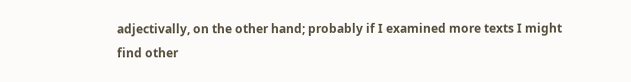adjectivally, on the other hand; probably if I examined more texts I might find other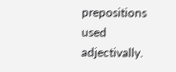prepositions used adjectivally.